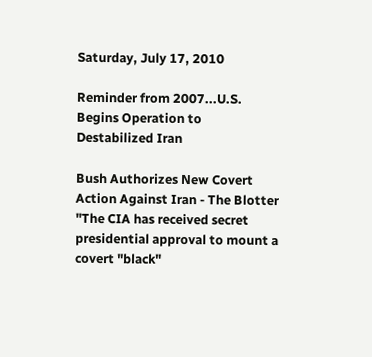Saturday, July 17, 2010

Reminder from 2007...U.S. Begins Operation to Destabilized Iran

Bush Authorizes New Covert Action Against Iran - The Blotter
"The CIA has received secret presidential approval to mount a covert "black"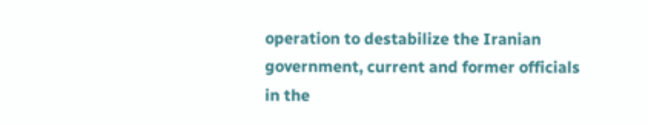operation to destabilize the Iranian government, current and former officials in the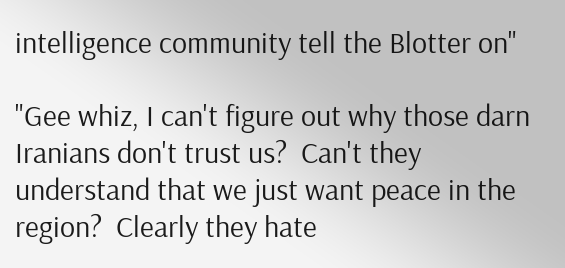intelligence community tell the Blotter on"

"Gee whiz, I can't figure out why those darn Iranians don't trust us?  Can't they understand that we just want peace in the region?  Clearly they hate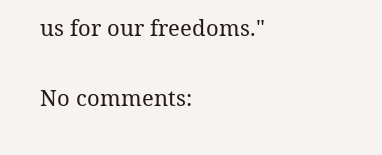us for our freedoms."

No comments: